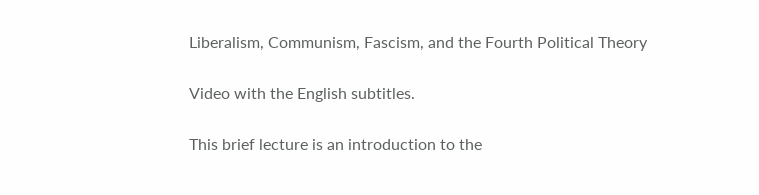Liberalism, Communism, Fascism, and the Fourth Political Theory

Video with the English subtitles.

This brief lecture is an introduction to the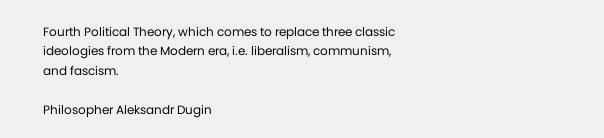Fourth Political Theory, which comes to replace three classic ideologies from the Modern era, i.e. liberalism, communism, and fascism.

Philosopher Aleksandr Dugin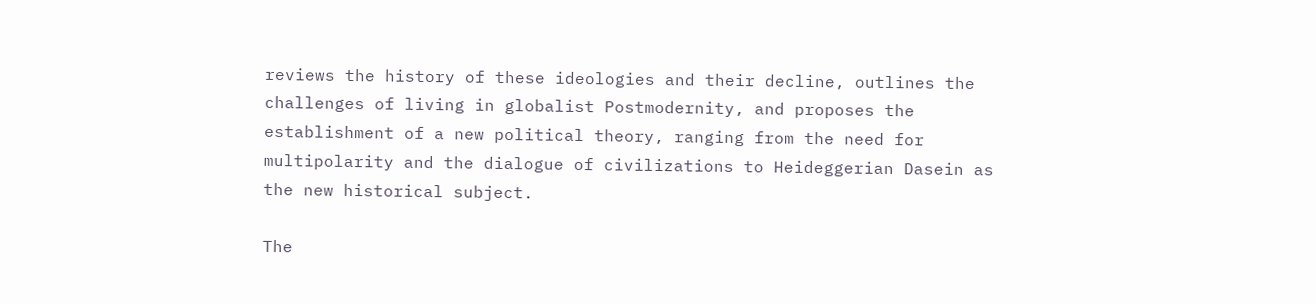reviews the history of these ideologies and their decline, outlines the challenges of living in globalist Postmodernity, and proposes the establishment of a new political theory, ranging from the need for multipolarity and the dialogue of civilizations to Heideggerian Dasein as the new historical subject.

The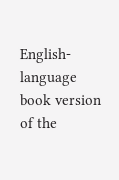English-language book version of the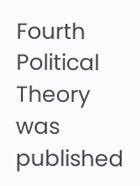Fourth Political Theory was published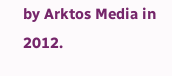by Arktos Media in 2012.